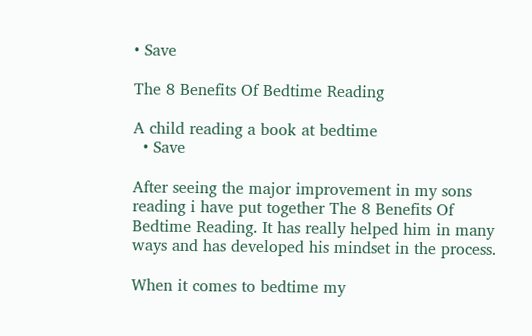• Save

The 8 Benefits Of Bedtime Reading

A child reading a book at bedtime
  • Save

After seeing the major improvement in my sons reading i have put together The 8 Benefits Of Bedtime Reading. It has really helped him in many ways and has developed his mindset in the process.

When it comes to bedtime my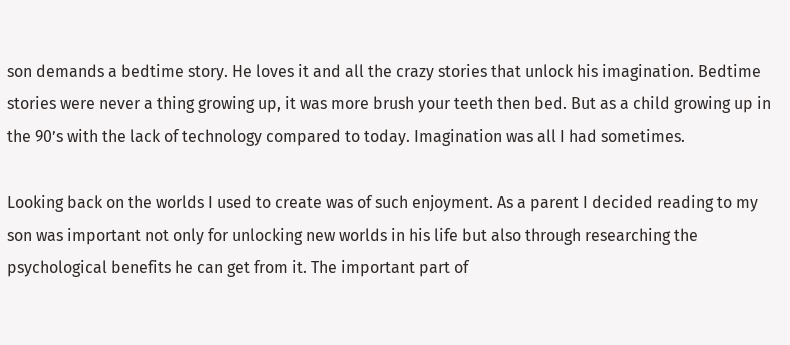son demands a bedtime story. He loves it and all the crazy stories that unlock his imagination. Bedtime stories were never a thing growing up, it was more brush your teeth then bed. But as a child growing up in the 90’s with the lack of technology compared to today. Imagination was all I had sometimes.

Looking back on the worlds I used to create was of such enjoyment. As a parent I decided reading to my son was important not only for unlocking new worlds in his life but also through researching the psychological benefits he can get from it. The important part of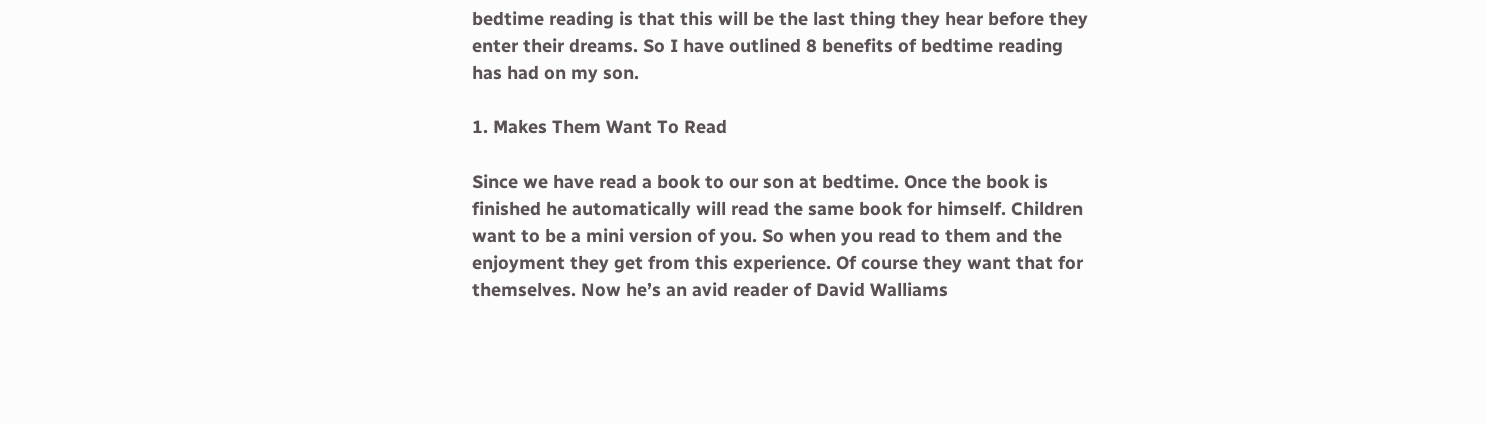bedtime reading is that this will be the last thing they hear before they enter their dreams. So I have outlined 8 benefits of bedtime reading has had on my son.

1. Makes Them Want To Read

Since we have read a book to our son at bedtime. Once the book is finished he automatically will read the same book for himself. Children want to be a mini version of you. So when you read to them and the enjoyment they get from this experience. Of course they want that for themselves. Now he’s an avid reader of David Walliams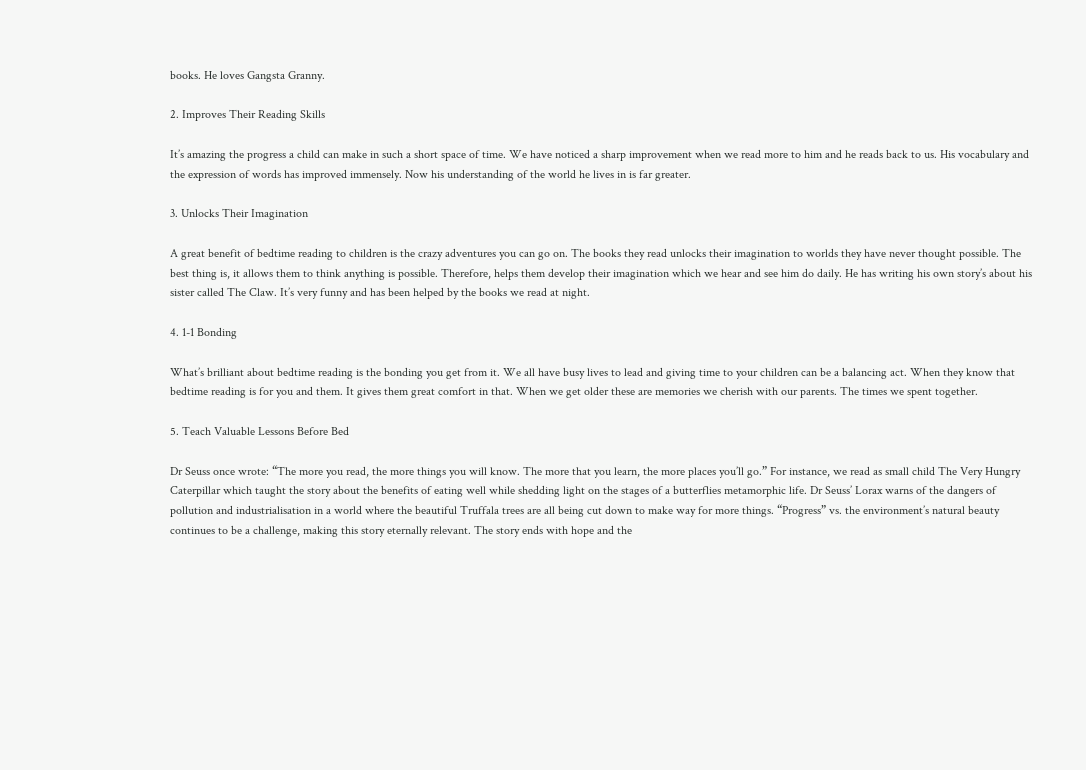books. He loves Gangsta Granny.

2. Improves Their Reading Skills

It’s amazing the progress a child can make in such a short space of time. We have noticed a sharp improvement when we read more to him and he reads back to us. His vocabulary and the expression of words has improved immensely. Now his understanding of the world he lives in is far greater.

3. Unlocks Their Imagination

A great benefit of bedtime reading to children is the crazy adventures you can go on. The books they read unlocks their imagination to worlds they have never thought possible. The best thing is, it allows them to think anything is possible. Therefore, helps them develop their imagination which we hear and see him do daily. He has writing his own story’s about his sister called The Claw. It’s very funny and has been helped by the books we read at night.

4. 1-1 Bonding

What’s brilliant about bedtime reading is the bonding you get from it. We all have busy lives to lead and giving time to your children can be a balancing act. When they know that bedtime reading is for you and them. It gives them great comfort in that. When we get older these are memories we cherish with our parents. The times we spent together.

5. Teach Valuable Lessons Before Bed

Dr Seuss once wrote: “The more you read, the more things you will know. The more that you learn, the more places you’ll go.” For instance, we read as small child The Very Hungry Caterpillar which taught the story about the benefits of eating well while shedding light on the stages of a butterflies metamorphic life. Dr Seuss’ Lorax warns of the dangers of pollution and industrialisation in a world where the beautiful Truffala trees are all being cut down to make way for more things. “Progress” vs. the environment’s natural beauty continues to be a challenge, making this story eternally relevant. The story ends with hope and the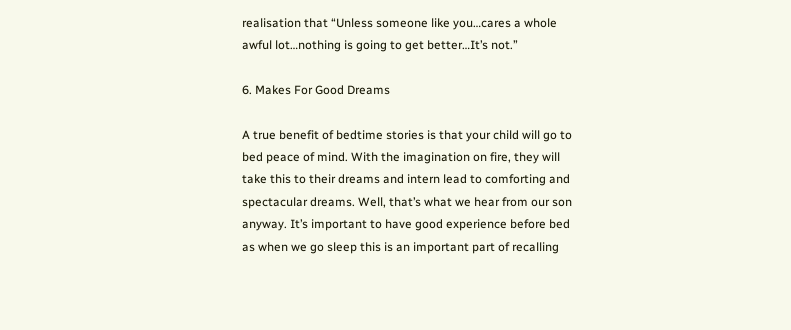realisation that “Unless someone like you…cares a whole awful lot…nothing is going to get better…It’s not.”

6. Makes For Good Dreams

A true benefit of bedtime stories is that your child will go to bed peace of mind. With the imagination on fire, they will take this to their dreams and intern lead to comforting and spectacular dreams. Well, that’s what we hear from our son anyway. It’s important to have good experience before bed as when we go sleep this is an important part of recalling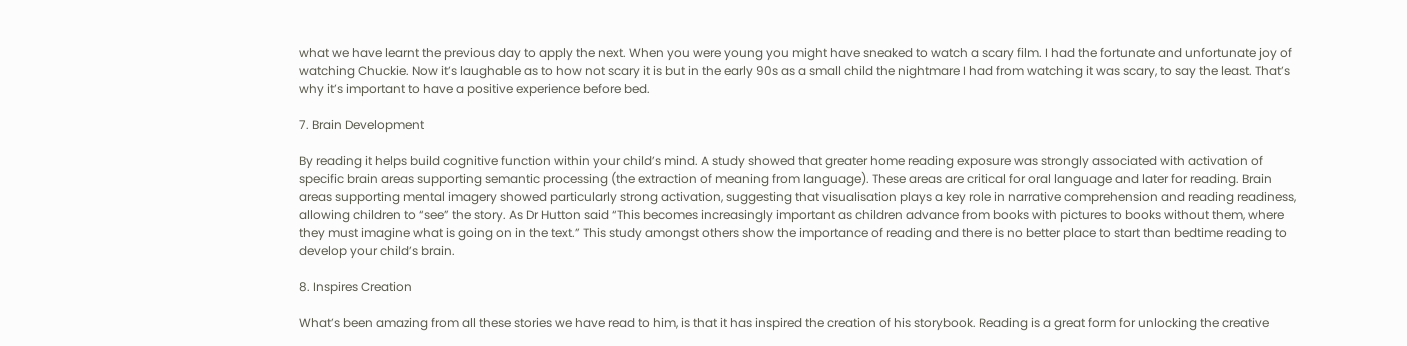what we have learnt the previous day to apply the next. When you were young you might have sneaked to watch a scary film. I had the fortunate and unfortunate joy of watching Chuckie. Now it’s laughable as to how not scary it is but in the early 90s as a small child the nightmare I had from watching it was scary, to say the least. That’s why it’s important to have a positive experience before bed.

7. Brain Development

By reading it helps build cognitive function within your child’s mind. A study showed that greater home reading exposure was strongly associated with activation of specific brain areas supporting semantic processing (the extraction of meaning from language). These areas are critical for oral language and later for reading. Brain areas supporting mental imagery showed particularly strong activation, suggesting that visualisation plays a key role in narrative comprehension and reading readiness, allowing children to “see” the story. As Dr Hutton said “This becomes increasingly important as children advance from books with pictures to books without them, where they must imagine what is going on in the text.” This study amongst others show the importance of reading and there is no better place to start than bedtime reading to develop your child’s brain.

8. Inspires Creation

What’s been amazing from all these stories we have read to him, is that it has inspired the creation of his storybook. Reading is a great form for unlocking the creative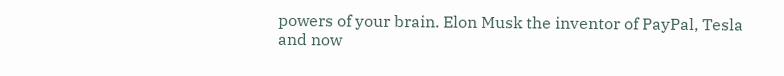powers of your brain. Elon Musk the inventor of PayPal, Tesla and now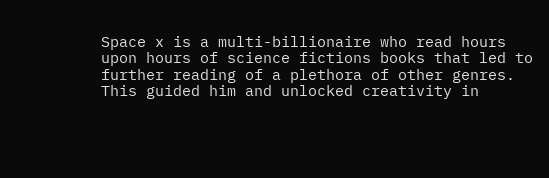Space x is a multi-billionaire who read hours upon hours of science fictions books that led to further reading of a plethora of other genres. This guided him and unlocked creativity in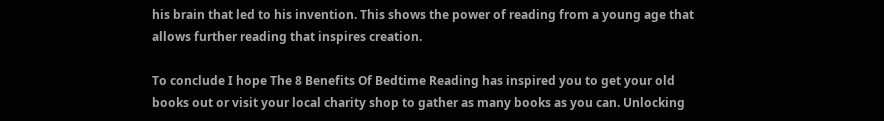his brain that led to his invention. This shows the power of reading from a young age that allows further reading that inspires creation.

To conclude I hope The 8 Benefits Of Bedtime Reading has inspired you to get your old books out or visit your local charity shop to gather as many books as you can. Unlocking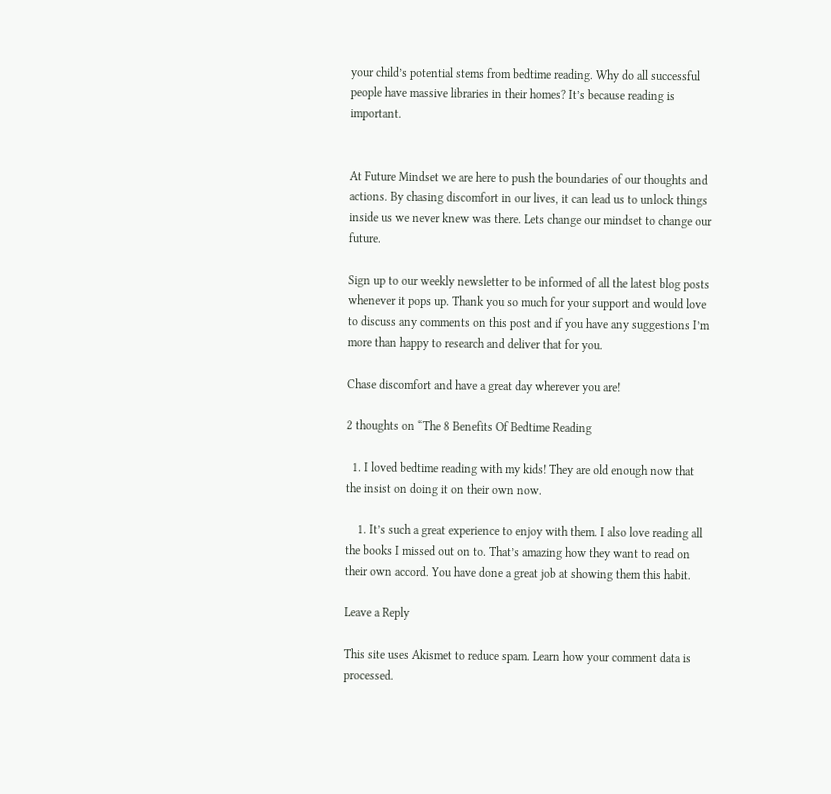your child’s potential stems from bedtime reading. Why do all successful people have massive libraries in their homes? It’s because reading is important.


At Future Mindset we are here to push the boundaries of our thoughts and actions. By chasing discomfort in our lives, it can lead us to unlock things inside us we never knew was there. Lets change our mindset to change our future.

Sign up to our weekly newsletter to be informed of all the latest blog posts whenever it pops up. Thank you so much for your support and would love to discuss any comments on this post and if you have any suggestions I’m more than happy to research and deliver that for you.

Chase discomfort and have a great day wherever you are!

2 thoughts on “The 8 Benefits Of Bedtime Reading

  1. I loved bedtime reading with my kids! They are old enough now that the insist on doing it on their own now.

    1. It’s such a great experience to enjoy with them. I also love reading all the books I missed out on to. That’s amazing how they want to read on their own accord. You have done a great job at showing them this habit.

Leave a Reply

This site uses Akismet to reduce spam. Learn how your comment data is processed.